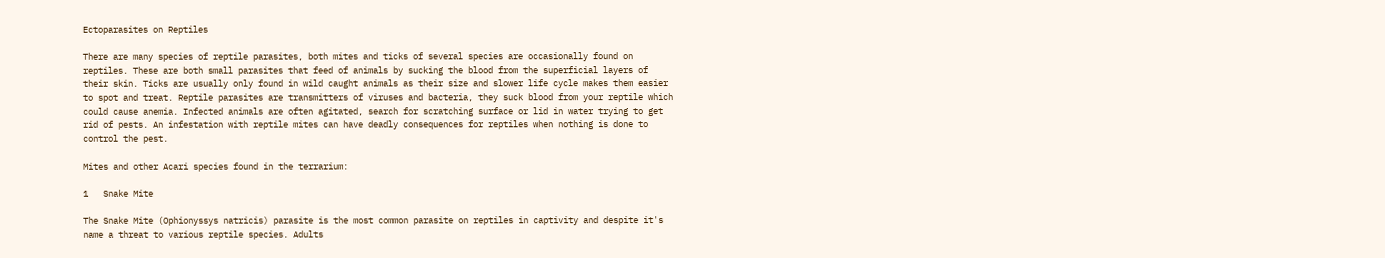Ectoparasites on Reptiles

There are many species of reptile parasites, both mites and ticks of several species are occasionally found on reptiles. These are both small parasites that feed of animals by sucking the blood from the superficial layers of their skin. Ticks are usually only found in wild caught animals as their size and slower life cycle makes them easier to spot and treat. Reptile parasites are transmitters of viruses and bacteria, they suck blood from your reptile which could cause anemia. Infected animals are often agitated, search for scratching surface or lid in water trying to get rid of pests. An infestation with reptile mites can have deadly consequences for reptiles when nothing is done to control the pest.

Mites and other Acari species found in the terrarium:

1   Snake Mite

The Snake Mite (Ophionyssys natricis) parasite is the most common parasite on reptiles in captivity and despite it's name a threat to various reptile species. Adults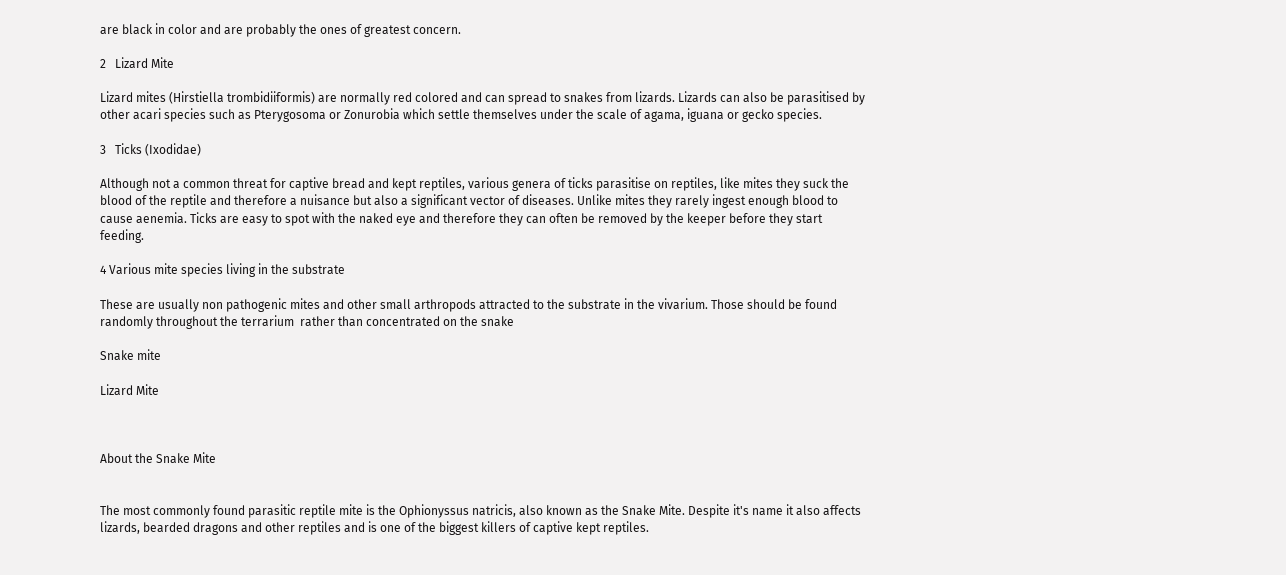are black in color and are probably the ones of greatest concern.

2   Lizard Mite

Lizard mites (Hirstiella trombidiiformis) are normally red colored and can spread to snakes from lizards. Lizards can also be parasitised by other acari species such as Pterygosoma or Zonurobia which settle themselves under the scale of agama, iguana or gecko species.

3   Ticks (Ixodidae)

Although not a common threat for captive bread and kept reptiles, various genera of ticks parasitise on reptiles, like mites they suck the blood of the reptile and therefore a nuisance but also a significant vector of diseases. Unlike mites they rarely ingest enough blood to cause aenemia. Ticks are easy to spot with the naked eye and therefore they can often be removed by the keeper before they start feeding.

4 Various mite species living in the substrate

These are usually non pathogenic mites and other small arthropods attracted to the substrate in the vivarium. Those should be found randomly throughout the terrarium  rather than concentrated on the snake

Snake mite

Lizard Mite



About the Snake Mite


The most commonly found parasitic reptile mite is the Ophionyssus natricis, also known as the Snake Mite. Despite it's name it also affects lizards, bearded dragons and other reptiles and is one of the biggest killers of captive kept reptiles.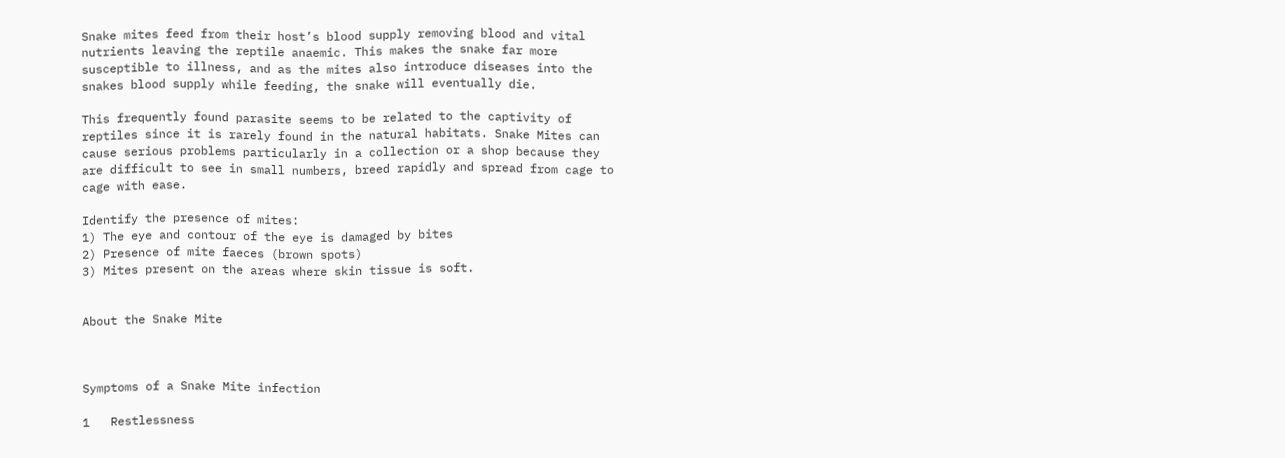Snake mites feed from their host’s blood supply removing blood and vital nutrients leaving the reptile anaemic. This makes the snake far more susceptible to illness, and as the mites also introduce diseases into the snakes blood supply while feeding, the snake will eventually die.

This frequently found parasite seems to be related to the captivity of reptiles since it is rarely found in the natural habitats. Snake Mites can cause serious problems particularly in a collection or a shop because they are difficult to see in small numbers, breed rapidly and spread from cage to cage with ease.

Identify the presence of mites:
1) The eye and contour of the eye is damaged by bites
2) Presence of mite faeces (brown spots)
3) Mites present on the areas where skin tissue is soft.


About the Snake Mite



Symptoms of a Snake Mite infection

1   Restlessness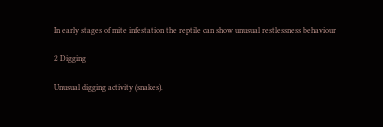In early stages of mite infestation the reptile can show unusual restlessness behaviour

2 Digging

Unusual digging activity (snakes).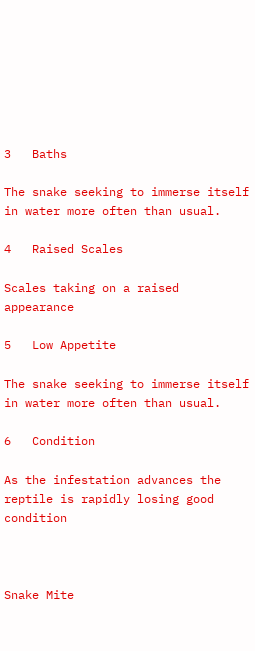3   Baths

The snake seeking to immerse itself in water more often than usual.

4   Raised Scales

Scales taking on a raised appearance

5   Low Appetite

The snake seeking to immerse itself in water more often than usual.

6   Condition

As the infestation advances the reptile is rapidly losing good condition



Snake Mite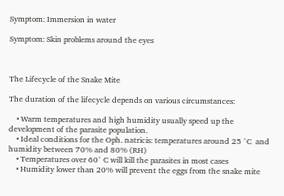Symptom: Immersion in water

Symptom: Skin problems around the eyes



The Lifecycle of the Snake Mite

The duration of the lifecycle depends on various circumstances:

    • Warm temperatures and high humidity usually speed up the development of the parasite population.
    • Ideal conditions for the Oph. natricis: temperatures around 25 °C  and humidity between 70% and 80% (RH)
    • Temperatures over 60° C will kill the parasites in most cases
    • Humidity lower than 20% will prevent the eggs from the snake mite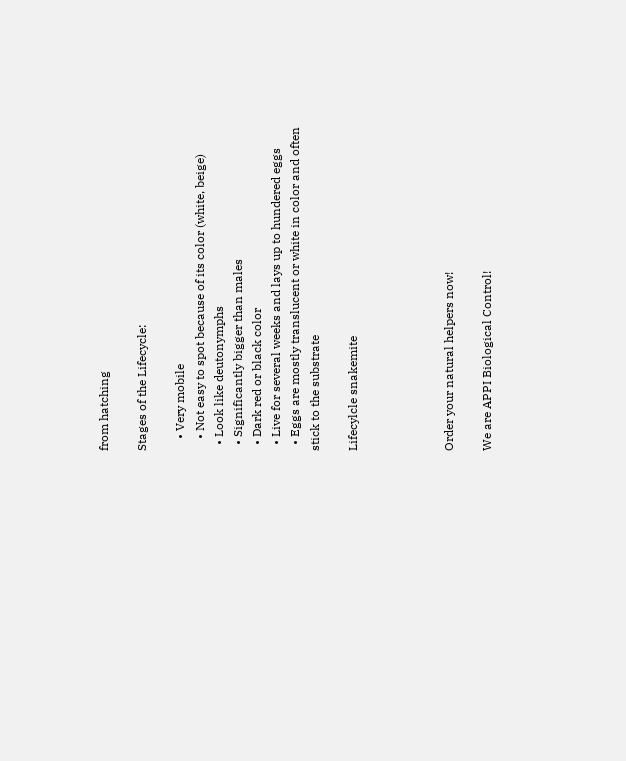from hatching

Stages of the Lifecycle:

    • Very mobile
    • Not easy to spot because of its color (white, beige)
  • Look like deutonymphs
  • Significantly bigger than males
  • Dark red or black color
  • Live for several weeks and lays up to hundered eggs
  • Eggs are mostly translucent or white in color and often stick to the substrate

Lifecylcle snakemite




Order your natural helpers now!

We are APPI Biological Control!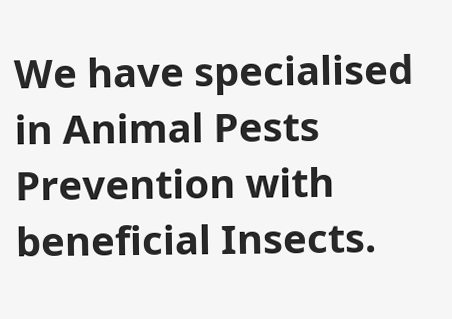We have specialised in Animal Pests Prevention with beneficial Insects.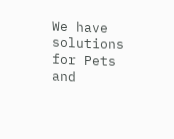We have solutions for Pets and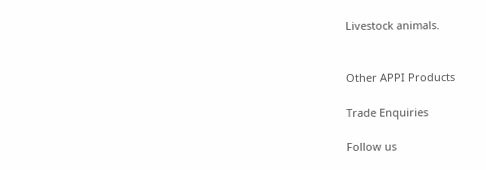Livestock animals.


Other APPI Products

Trade Enquiries

Follow us